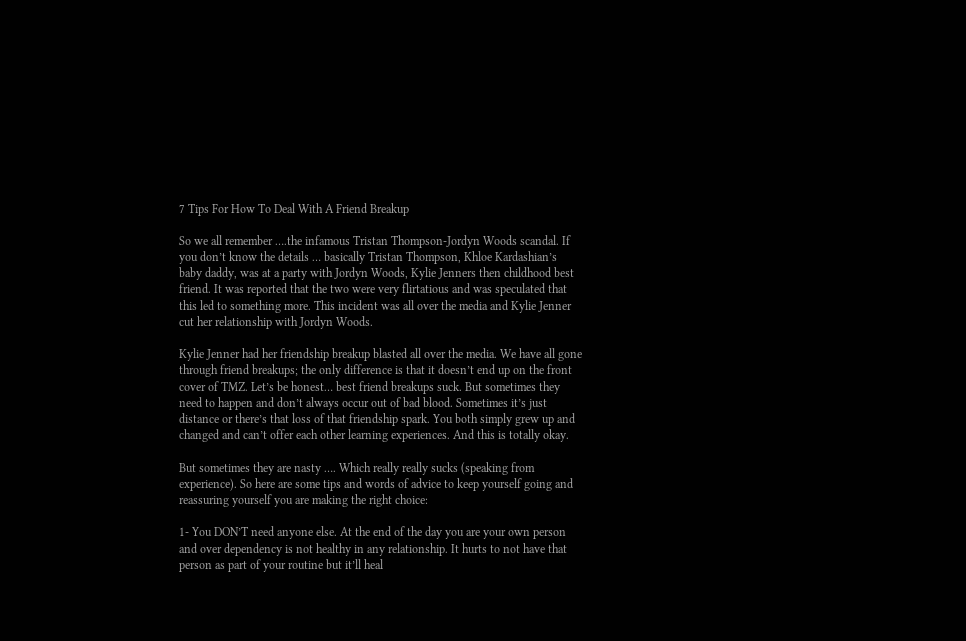7 Tips For How To Deal With A Friend Breakup

So we all remember ….the infamous Tristan Thompson-Jordyn Woods scandal. If you don’t know the details … basically Tristan Thompson, Khloe Kardashian’s baby daddy, was at a party with Jordyn Woods, Kylie Jenners then childhood best friend. It was reported that the two were very flirtatious and was speculated that this led to something more. This incident was all over the media and Kylie Jenner cut her relationship with Jordyn Woods.

Kylie Jenner had her friendship breakup blasted all over the media. We have all gone through friend breakups; the only difference is that it doesn’t end up on the front cover of TMZ. Let’s be honest… best friend breakups suck. But sometimes they need to happen and don’t always occur out of bad blood. Sometimes it’s just distance or there’s that loss of that friendship spark. You both simply grew up and changed and can’t offer each other learning experiences. And this is totally okay.

But sometimes they are nasty …. Which really really sucks (speaking from experience). So here are some tips and words of advice to keep yourself going and reassuring yourself you are making the right choice:

1- You DON’T need anyone else. At the end of the day you are your own person and over dependency is not healthy in any relationship. It hurts to not have that person as part of your routine but it’ll heal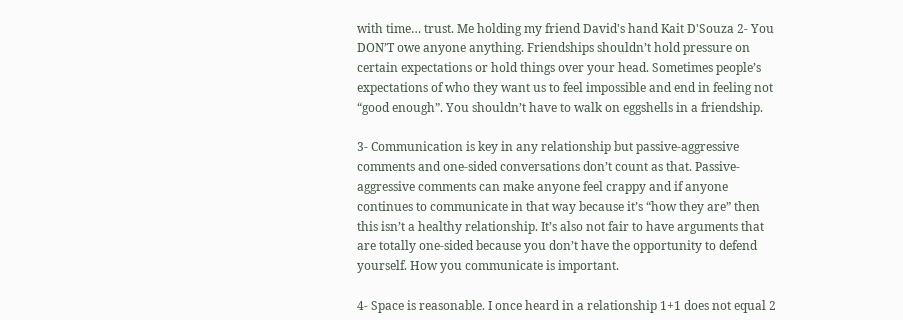with time… trust. Me holding my friend David's hand Kait D'Souza 2- You DON’T owe anyone anything. Friendships shouldn’t hold pressure on certain expectations or hold things over your head. Sometimes people’s expectations of who they want us to feel impossible and end in feeling not “good enough”. You shouldn’t have to walk on eggshells in a friendship.

3- Communication is key in any relationship but passive-aggressive comments and one-sided conversations don’t count as that. Passive-aggressive comments can make anyone feel crappy and if anyone continues to communicate in that way because it’s “how they are” then this isn’t a healthy relationship. It’s also not fair to have arguments that are totally one-sided because you don’t have the opportunity to defend yourself. How you communicate is important.

4- Space is reasonable. I once heard in a relationship 1+1 does not equal 2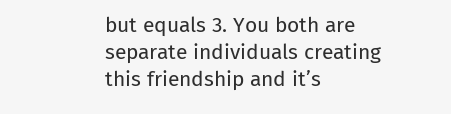but equals 3. You both are separate individuals creating this friendship and it’s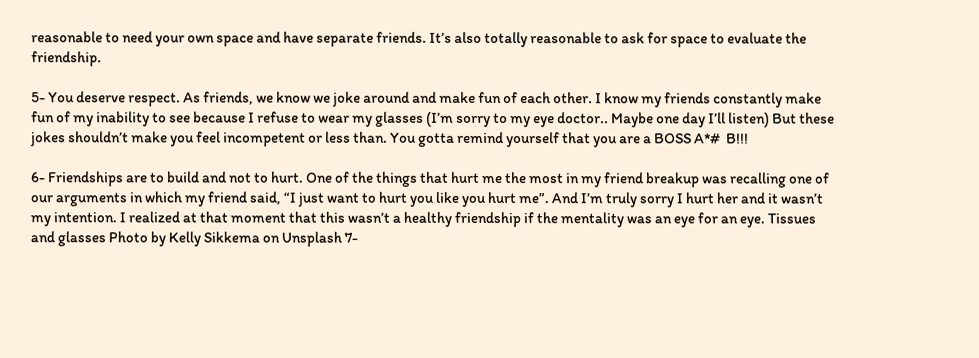reasonable to need your own space and have separate friends. It’s also totally reasonable to ask for space to evaluate the friendship.

5- You deserve respect. As friends, we know we joke around and make fun of each other. I know my friends constantly make fun of my inability to see because I refuse to wear my glasses (I’m sorry to my eye doctor.. Maybe one day I’ll listen) But these jokes shouldn’t make you feel incompetent or less than. You gotta remind yourself that you are a BOSS A*#  B!!!

6- Friendships are to build and not to hurt. One of the things that hurt me the most in my friend breakup was recalling one of our arguments in which my friend said, “I just want to hurt you like you hurt me”. And I’m truly sorry I hurt her and it wasn’t my intention. I realized at that moment that this wasn’t a healthy friendship if the mentality was an eye for an eye. Tissues and glasses Photo by Kelly Sikkema on Unsplash 7-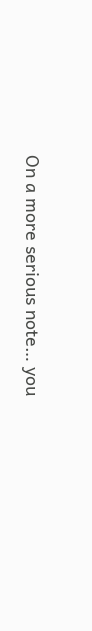On a more serious note… you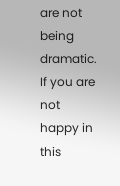are not being dramatic. If you are not happy in this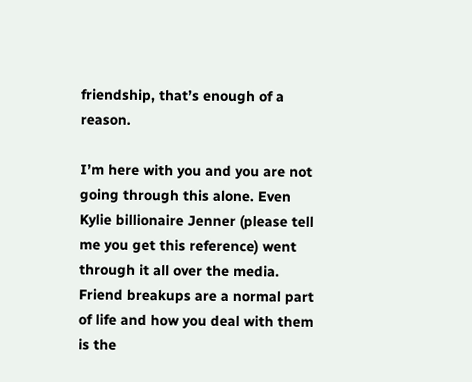friendship, that’s enough of a reason.

I’m here with you and you are not going through this alone. Even Kylie billionaire Jenner (please tell me you get this reference) went through it all over the media. Friend breakups are a normal part of life and how you deal with them is the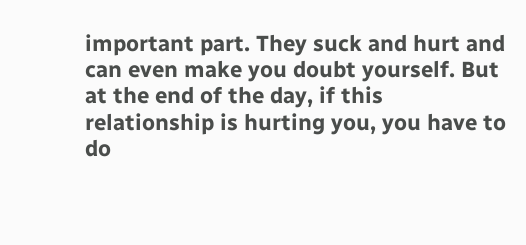important part. They suck and hurt and can even make you doubt yourself. But at the end of the day, if this relationship is hurting you, you have to do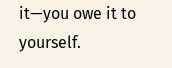it—you owe it to yourself.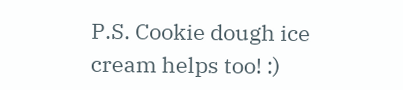P.S. Cookie dough ice cream helps too! :)